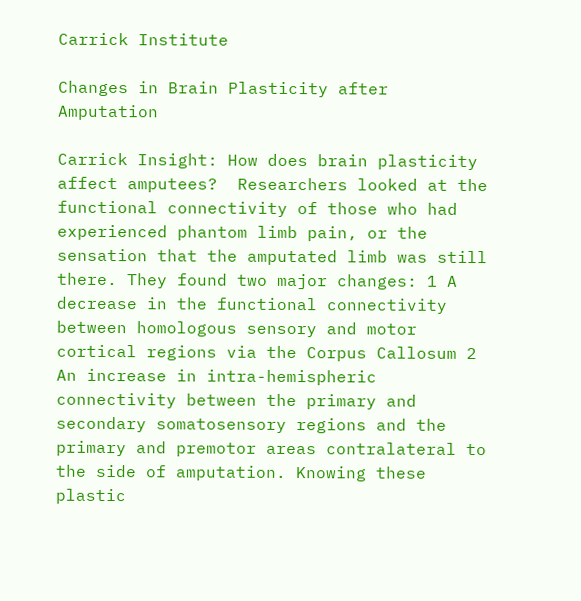Carrick Institute

Changes in Brain Plasticity after Amputation

Carrick Insight: How does brain plasticity affect amputees?  Researchers looked at the functional connectivity of those who had experienced phantom limb pain, or the sensation that the amputated limb was still there. They found two major changes: 1 A decrease in the functional connectivity between homologous sensory and motor cortical regions via the Corpus Callosum 2 An increase in intra-hemispheric connectivity between the primary and secondary somatosensory regions and the primary and premotor areas contralateral to the side of amputation. Knowing these plastic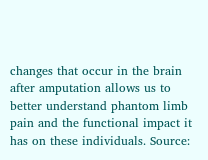changes that occur in the brain after amputation allows us to better understand phantom limb pain and the functional impact it has on these individuals. Source: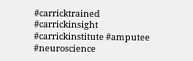#carricktrained #carrickinsight #carrickinstitute #amputee #neuroscience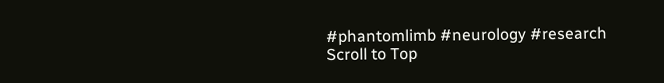#phantomlimb #neurology #research
Scroll to Top